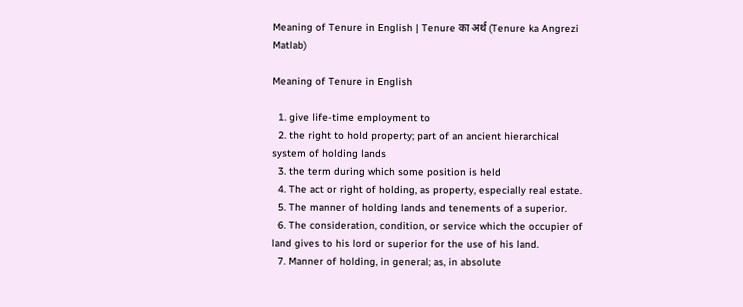Meaning of Tenure in English | Tenure का अर्थ (Tenure ka Angrezi Matlab)

Meaning of Tenure in English

  1. give life-time employment to
  2. the right to hold property; part of an ancient hierarchical system of holding lands
  3. the term during which some position is held
  4. The act or right of holding, as property, especially real estate.
  5. The manner of holding lands and tenements of a superior.
  6. The consideration, condition, or service which the occupier of land gives to his lord or superior for the use of his land.
  7. Manner of holding, in general; as, in absolute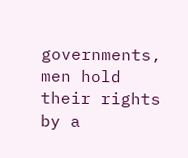governments, men hold their rights by a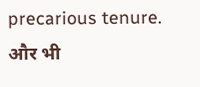precarious tenure.
और भी